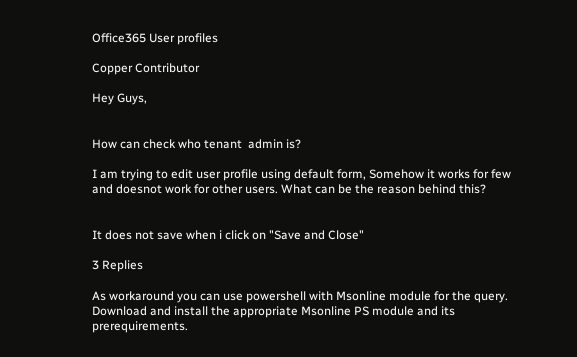Office365 User profiles

Copper Contributor

Hey Guys,


How can check who tenant  admin is?

I am trying to edit user profile using default form, Somehow it works for few and doesnot work for other users. What can be the reason behind this?


It does not save when i click on "Save and Close"

3 Replies

As workaround you can use powershell with Msonline module for the query. Download and install the appropriate Msonline PS module and its prerequirements.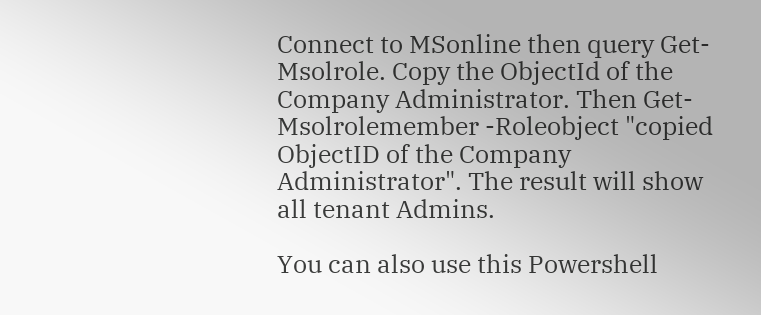Connect to MSonline then query Get-Msolrole. Copy the ObjectId of the Company Administrator. Then Get-Msolrolemember -Roleobject "copied ObjectID of the Company Administrator". The result will show all tenant Admins.

You can also use this Powershell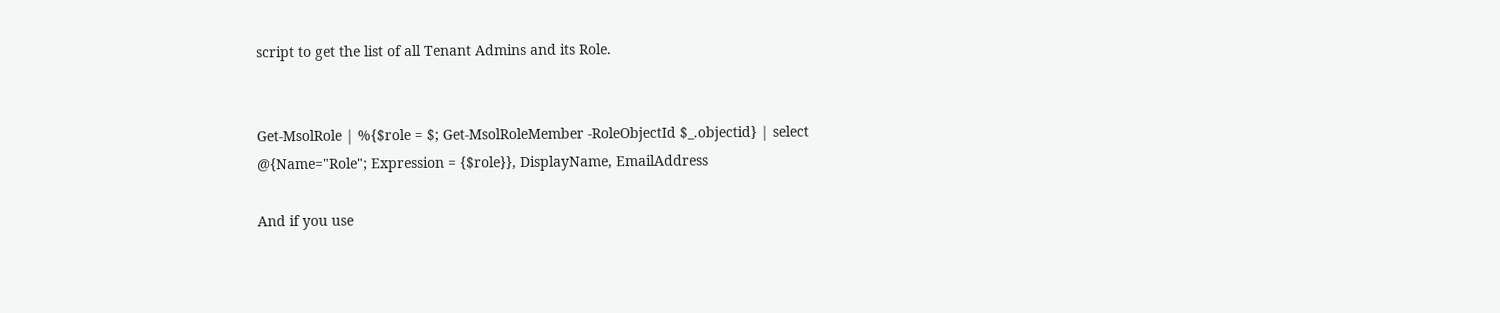script to get the list of all Tenant Admins and its Role.


Get-MsolRole | %{$role = $; Get-MsolRoleMember -RoleObjectId $_.objectid} | select @{Name="Role"; Expression = {$role}}, DisplayName, EmailAddress

And if you use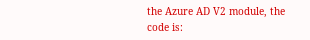the Azure AD V2 module, the code is: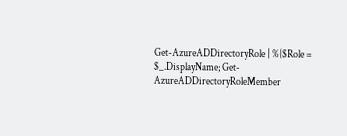Get-AzureADDirectoryRole | %{$Role = $_.DisplayName; Get-AzureADDirectoryRoleMember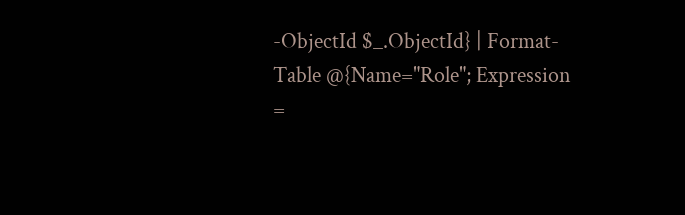-ObjectId $_.ObjectId} | Format-Table @{Name="Role"; Expression =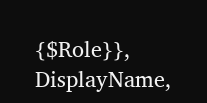{$Role}}, DisplayName,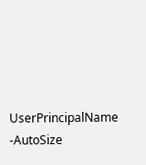UserPrincipalName -AutoSize